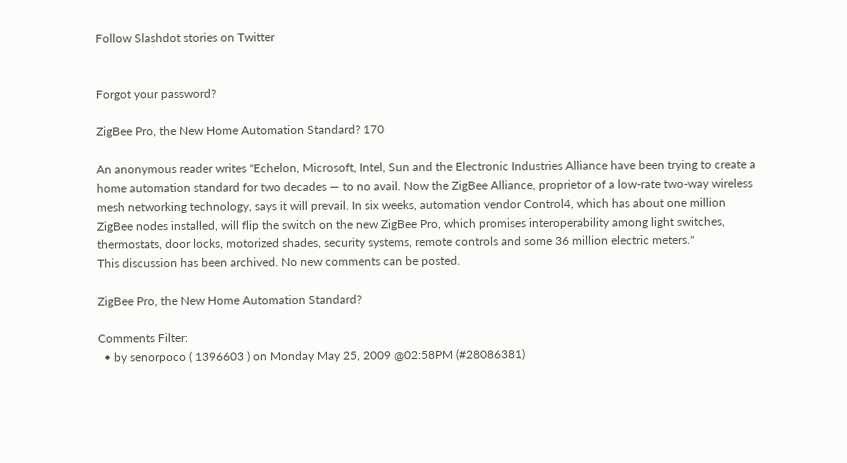Follow Slashdot stories on Twitter


Forgot your password?

ZigBee Pro, the New Home Automation Standard? 170

An anonymous reader writes "Echelon, Microsoft, Intel, Sun and the Electronic Industries Alliance have been trying to create a home automation standard for two decades — to no avail. Now the ZigBee Alliance, proprietor of a low-rate two-way wireless mesh networking technology, says it will prevail. In six weeks, automation vendor Control4, which has about one million ZigBee nodes installed, will flip the switch on the new ZigBee Pro, which promises interoperability among light switches, thermostats, door locks, motorized shades, security systems, remote controls and some 36 million electric meters."
This discussion has been archived. No new comments can be posted.

ZigBee Pro, the New Home Automation Standard?

Comments Filter:
  • by senorpoco ( 1396603 ) on Monday May 25, 2009 @02:58PM (#28086381)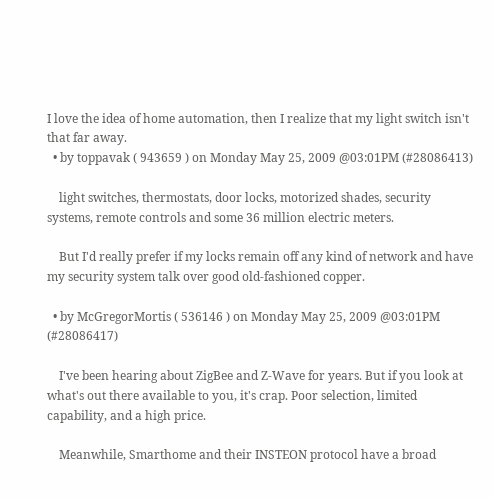I love the idea of home automation, then I realize that my light switch isn't that far away.
  • by toppavak ( 943659 ) on Monday May 25, 2009 @03:01PM (#28086413)

    light switches, thermostats, door locks, motorized shades, security systems, remote controls and some 36 million electric meters.

    But I'd really prefer if my locks remain off any kind of network and have my security system talk over good old-fashioned copper.

  • by McGregorMortis ( 536146 ) on Monday May 25, 2009 @03:01PM (#28086417)

    I've been hearing about ZigBee and Z-Wave for years. But if you look at what's out there available to you, it's crap. Poor selection, limited capability, and a high price.

    Meanwhile, Smarthome and their INSTEON protocol have a broad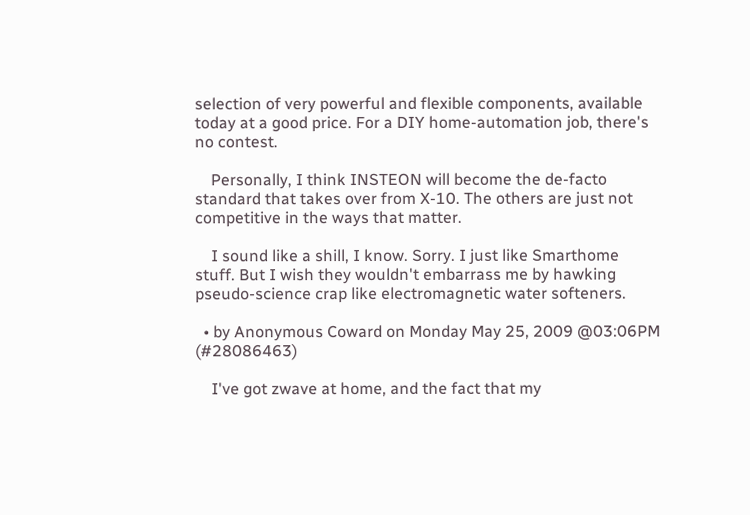selection of very powerful and flexible components, available today at a good price. For a DIY home-automation job, there's no contest.

    Personally, I think INSTEON will become the de-facto standard that takes over from X-10. The others are just not competitive in the ways that matter.

    I sound like a shill, I know. Sorry. I just like Smarthome stuff. But I wish they wouldn't embarrass me by hawking pseudo-science crap like electromagnetic water softeners.

  • by Anonymous Coward on Monday May 25, 2009 @03:06PM (#28086463)

    I've got zwave at home, and the fact that my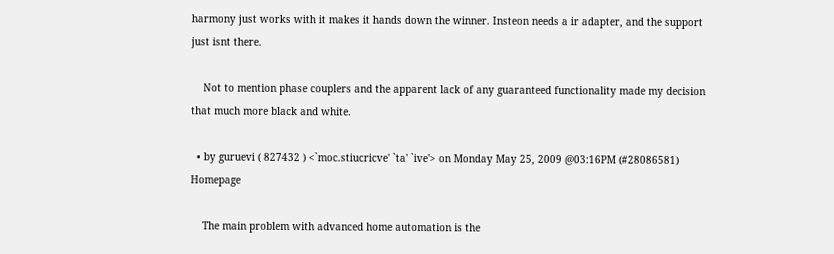harmony just works with it makes it hands down the winner. Insteon needs a ir adapter, and the support just isnt there.

    Not to mention phase couplers and the apparent lack of any guaranteed functionality made my decision that much more black and white.

  • by guruevi ( 827432 ) <`moc.stiucricve' `ta' `ive'> on Monday May 25, 2009 @03:16PM (#28086581) Homepage

    The main problem with advanced home automation is the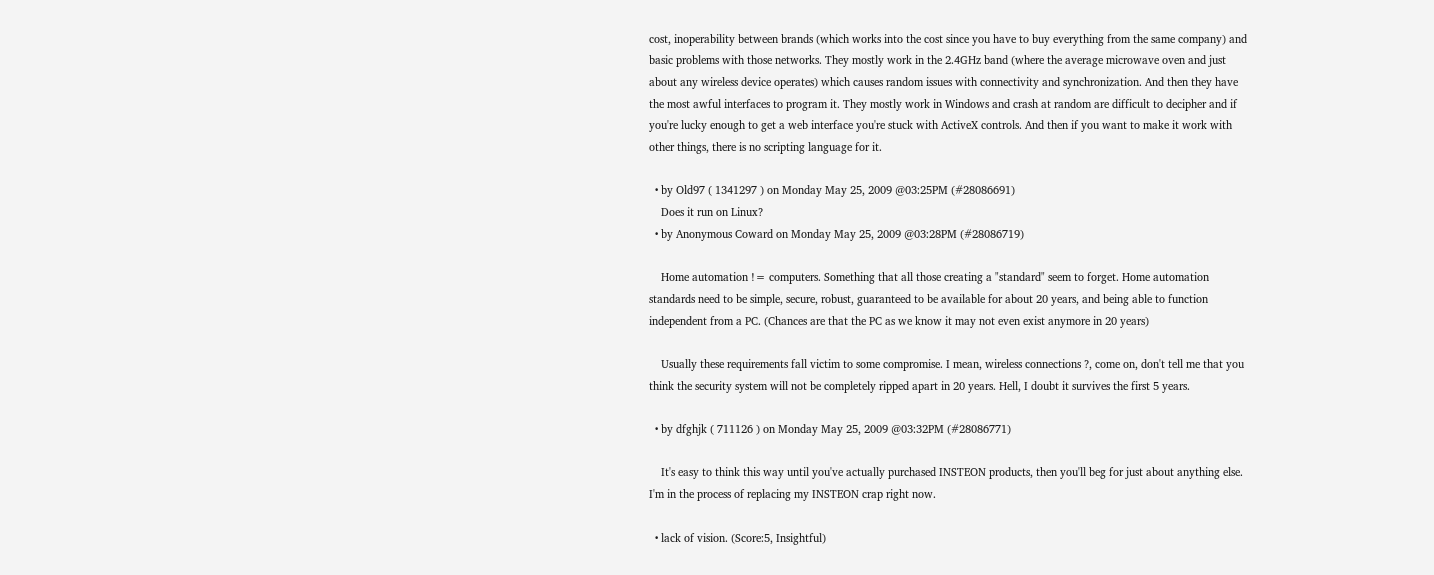cost, inoperability between brands (which works into the cost since you have to buy everything from the same company) and basic problems with those networks. They mostly work in the 2.4GHz band (where the average microwave oven and just about any wireless device operates) which causes random issues with connectivity and synchronization. And then they have the most awful interfaces to program it. They mostly work in Windows and crash at random are difficult to decipher and if you're lucky enough to get a web interface you're stuck with ActiveX controls. And then if you want to make it work with other things, there is no scripting language for it.

  • by Old97 ( 1341297 ) on Monday May 25, 2009 @03:25PM (#28086691)
    Does it run on Linux?
  • by Anonymous Coward on Monday May 25, 2009 @03:28PM (#28086719)

    Home automation != computers. Something that all those creating a "standard" seem to forget. Home automation standards need to be simple, secure, robust, guaranteed to be available for about 20 years, and being able to function independent from a PC. (Chances are that the PC as we know it may not even exist anymore in 20 years)

    Usually these requirements fall victim to some compromise. I mean, wireless connections ?, come on, don't tell me that you think the security system will not be completely ripped apart in 20 years. Hell, I doubt it survives the first 5 years.

  • by dfghjk ( 711126 ) on Monday May 25, 2009 @03:32PM (#28086771)

    It's easy to think this way until you've actually purchased INSTEON products, then you'll beg for just about anything else. I'm in the process of replacing my INSTEON crap right now.

  • lack of vision. (Score:5, Insightful)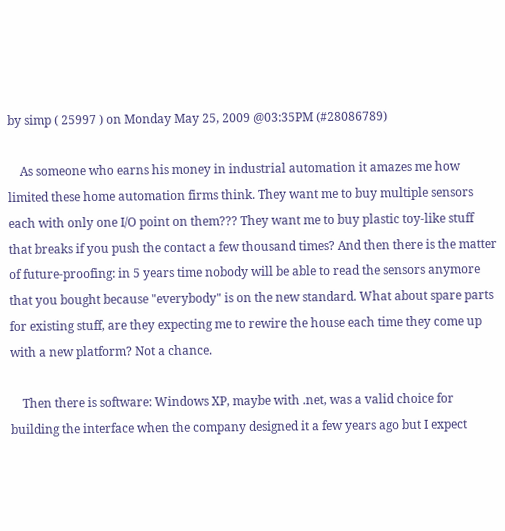by simp ( 25997 ) on Monday May 25, 2009 @03:35PM (#28086789)

    As someone who earns his money in industrial automation it amazes me how limited these home automation firms think. They want me to buy multiple sensors each with only one I/O point on them??? They want me to buy plastic toy-like stuff that breaks if you push the contact a few thousand times? And then there is the matter of future-proofing: in 5 years time nobody will be able to read the sensors anymore that you bought because "everybody" is on the new standard. What about spare parts for existing stuff, are they expecting me to rewire the house each time they come up with a new platform? Not a chance.

    Then there is software: Windows XP, maybe with .net, was a valid choice for building the interface when the company designed it a few years ago but I expect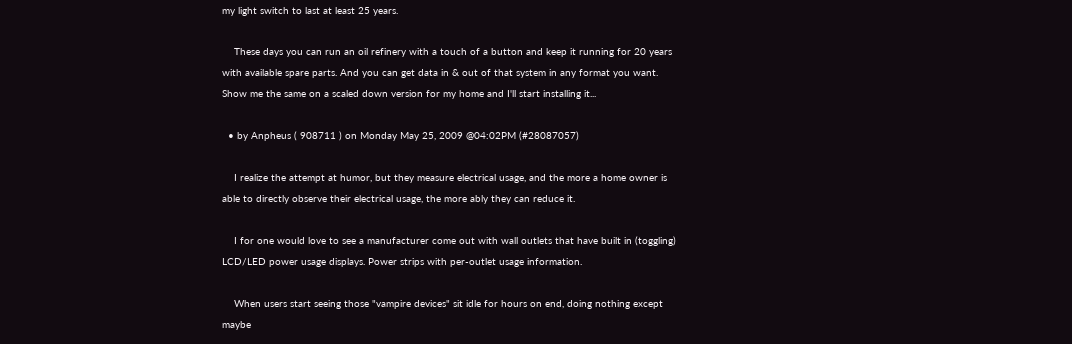my light switch to last at least 25 years.

    These days you can run an oil refinery with a touch of a button and keep it running for 20 years with available spare parts. And you can get data in & out of that system in any format you want. Show me the same on a scaled down version for my home and I'll start installing it...

  • by Anpheus ( 908711 ) on Monday May 25, 2009 @04:02PM (#28087057)

    I realize the attempt at humor, but they measure electrical usage, and the more a home owner is able to directly observe their electrical usage, the more ably they can reduce it.

    I for one would love to see a manufacturer come out with wall outlets that have built in (toggling) LCD/LED power usage displays. Power strips with per-outlet usage information.

    When users start seeing those "vampire devices" sit idle for hours on end, doing nothing except maybe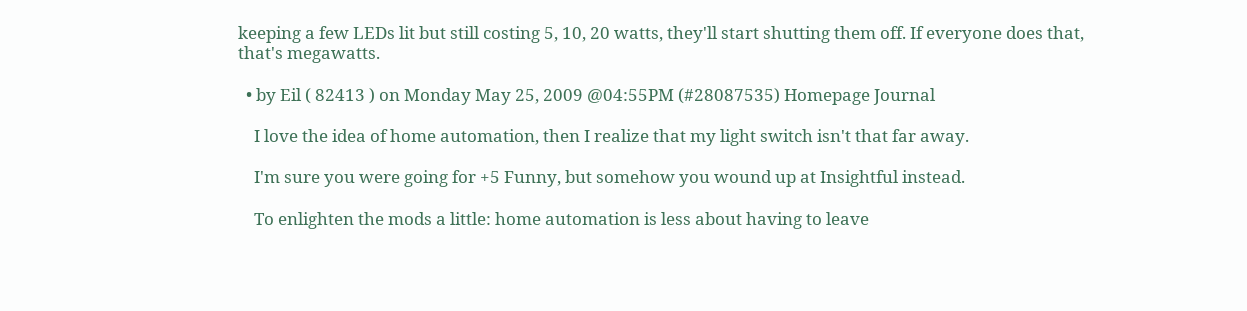keeping a few LEDs lit but still costing 5, 10, 20 watts, they'll start shutting them off. If everyone does that, that's megawatts.

  • by Eil ( 82413 ) on Monday May 25, 2009 @04:55PM (#28087535) Homepage Journal

    I love the idea of home automation, then I realize that my light switch isn't that far away.

    I'm sure you were going for +5 Funny, but somehow you wound up at Insightful instead.

    To enlighten the mods a little: home automation is less about having to leave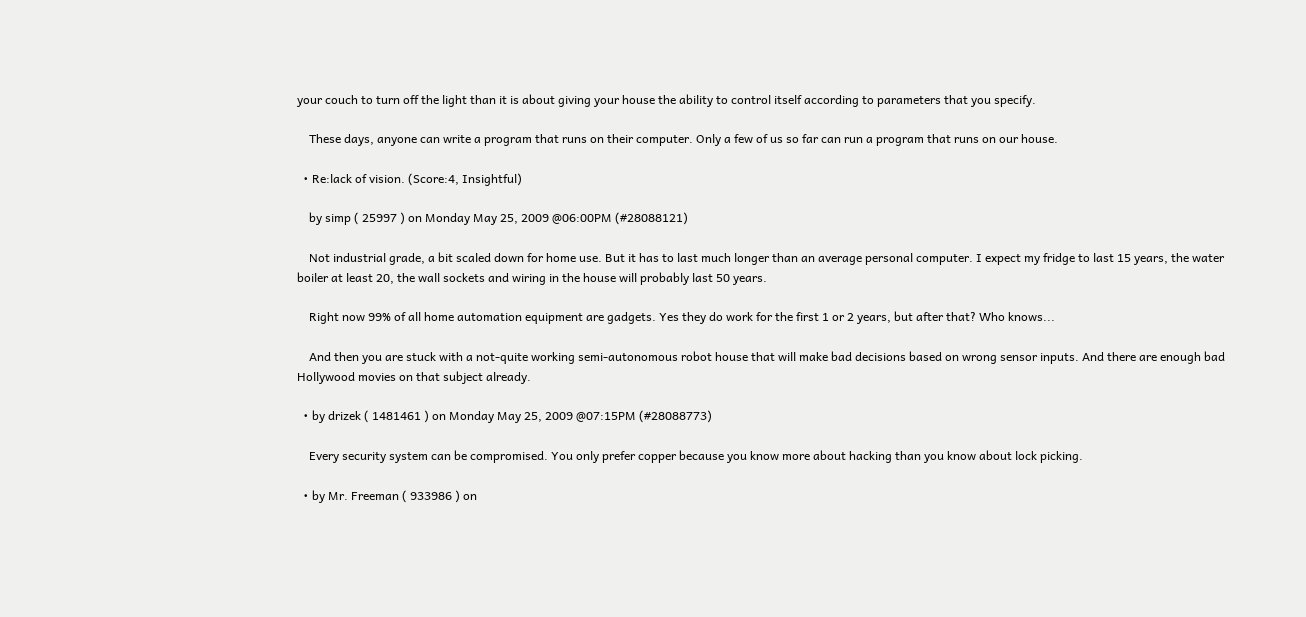your couch to turn off the light than it is about giving your house the ability to control itself according to parameters that you specify.

    These days, anyone can write a program that runs on their computer. Only a few of us so far can run a program that runs on our house.

  • Re:lack of vision. (Score:4, Insightful)

    by simp ( 25997 ) on Monday May 25, 2009 @06:00PM (#28088121)

    Not industrial grade, a bit scaled down for home use. But it has to last much longer than an average personal computer. I expect my fridge to last 15 years, the water boiler at least 20, the wall sockets and wiring in the house will probably last 50 years.

    Right now 99% of all home automation equipment are gadgets. Yes they do work for the first 1 or 2 years, but after that? Who knows...

    And then you are stuck with a not-quite working semi-autonomous robot house that will make bad decisions based on wrong sensor inputs. And there are enough bad Hollywood movies on that subject already.

  • by drizek ( 1481461 ) on Monday May 25, 2009 @07:15PM (#28088773)

    Every security system can be compromised. You only prefer copper because you know more about hacking than you know about lock picking.

  • by Mr. Freeman ( 933986 ) on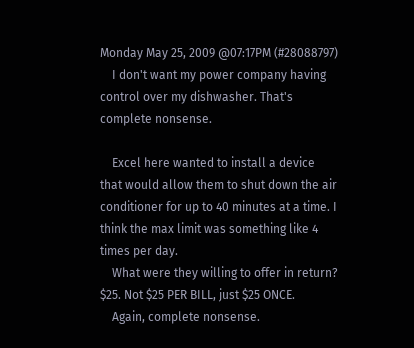Monday May 25, 2009 @07:17PM (#28088797)
    I don't want my power company having control over my dishwasher. That's complete nonsense.

    Excel here wanted to install a device that would allow them to shut down the air conditioner for up to 40 minutes at a time. I think the max limit was something like 4 times per day.
    What were they willing to offer in return? $25. Not $25 PER BILL, just $25 ONCE.
    Again, complete nonsense.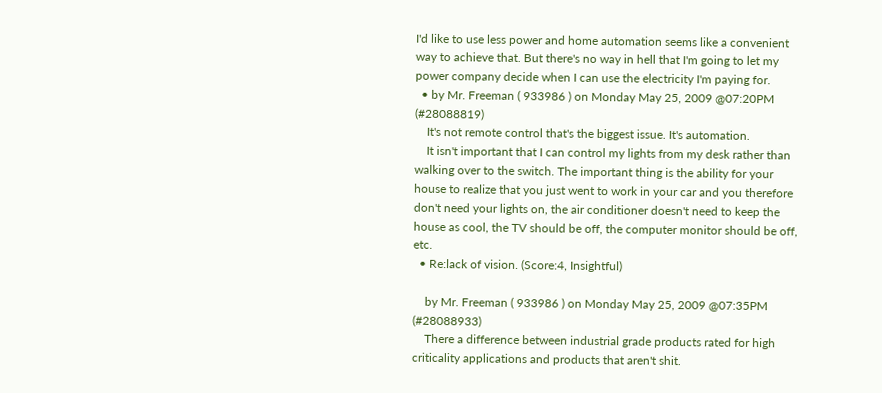I'd like to use less power and home automation seems like a convenient way to achieve that. But there's no way in hell that I'm going to let my power company decide when I can use the electricity I'm paying for.
  • by Mr. Freeman ( 933986 ) on Monday May 25, 2009 @07:20PM (#28088819)
    It's not remote control that's the biggest issue. It's automation.
    It isn't important that I can control my lights from my desk rather than walking over to the switch. The important thing is the ability for your house to realize that you just went to work in your car and you therefore don't need your lights on, the air conditioner doesn't need to keep the house as cool, the TV should be off, the computer monitor should be off, etc.
  • Re:lack of vision. (Score:4, Insightful)

    by Mr. Freeman ( 933986 ) on Monday May 25, 2009 @07:35PM (#28088933)
    There a difference between industrial grade products rated for high criticality applications and products that aren't shit.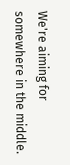We're aiming for somewhere in the middle.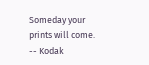Someday your prints will come. -- Kodak